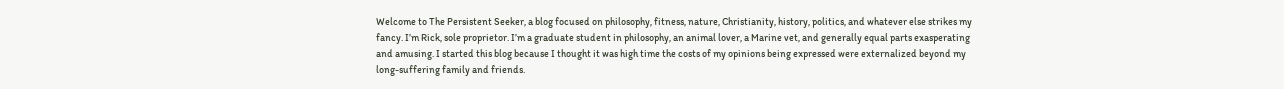Welcome to The Persistent Seeker, a blog focused on philosophy, fitness, nature, Christianity, history, politics, and whatever else strikes my fancy. I’m Rick, sole proprietor. I’m a graduate student in philosophy, an animal lover, a Marine vet, and generally equal parts exasperating and amusing. I started this blog because I thought it was high time the costs of my opinions being expressed were externalized beyond my long-suffering family and friends.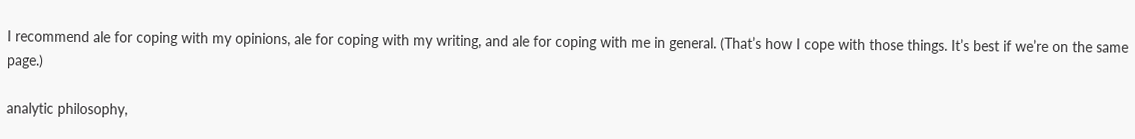I recommend ale for coping with my opinions, ale for coping with my writing, and ale for coping with me in general. (That’s how I cope with those things. It’s best if we’re on the same page.)

analytic philosophy,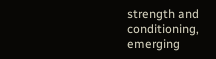strength and conditioning, emerging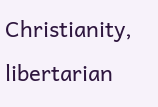Christianity, libertarian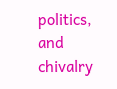politics, and chivalry